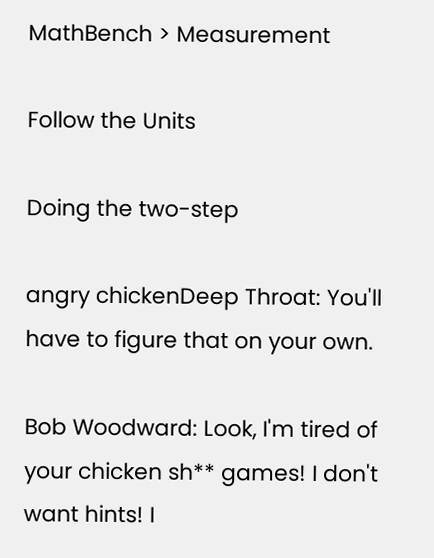MathBench > Measurement

Follow the Units

Doing the two-step

angry chickenDeep Throat: You'll have to figure that on your own.

Bob Woodward: Look, I'm tired of your chicken sh** games! I don't want hints! I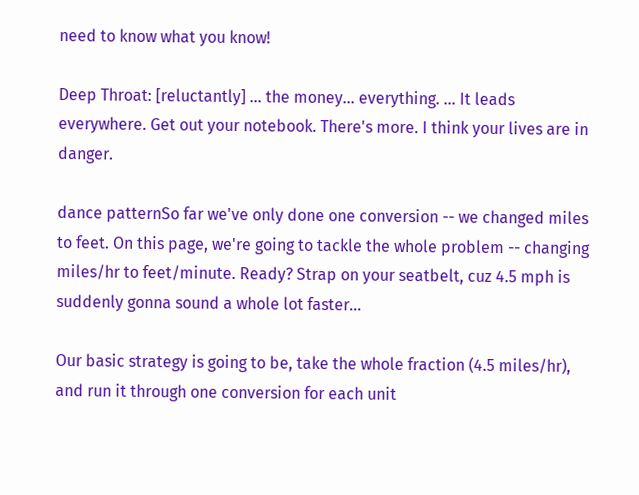need to know what you know!

Deep Throat: [reluctantly] ... the money... everything. ... It leads everywhere. Get out your notebook. There's more. I think your lives are in danger.

dance patternSo far we've only done one conversion -- we changed miles to feet. On this page, we're going to tackle the whole problem -- changing miles/hr to feet/minute. Ready? Strap on your seatbelt, cuz 4.5 mph is suddenly gonna sound a whole lot faster...

Our basic strategy is going to be, take the whole fraction (4.5 miles/hr), and run it through one conversion for each unit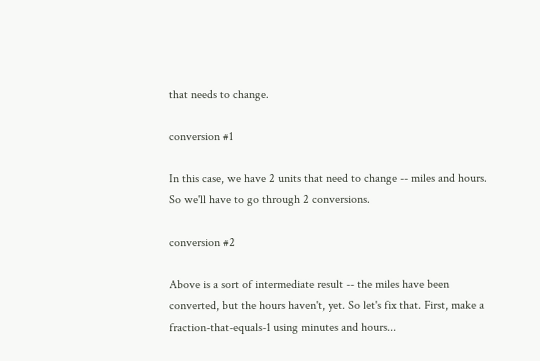that needs to change.

conversion #1

In this case, we have 2 units that need to change -- miles and hours. So we'll have to go through 2 conversions.

conversion #2

Above is a sort of intermediate result -- the miles have been converted, but the hours haven't, yet. So let's fix that. First, make a fraction-that-equals-1 using minutes and hours...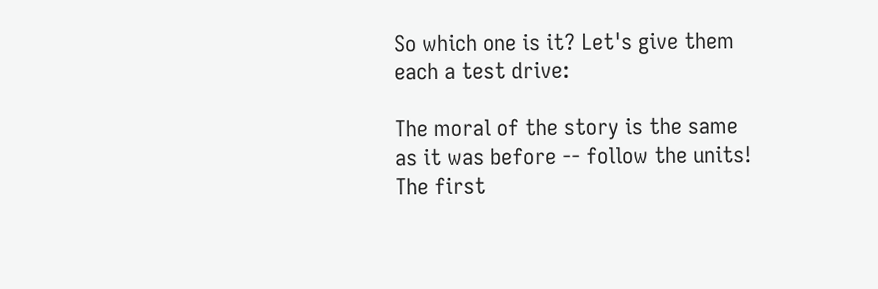So which one is it? Let's give them each a test drive:

The moral of the story is the same as it was before -- follow the units! The first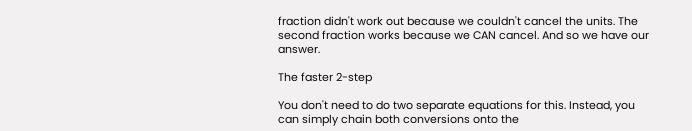fraction didn't work out because we couldn't cancel the units. The second fraction works because we CAN cancel. And so we have our answer.

The faster 2-step

You don't need to do two separate equations for this. Instead, you can simply chain both conversions onto the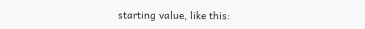starting value, like this: